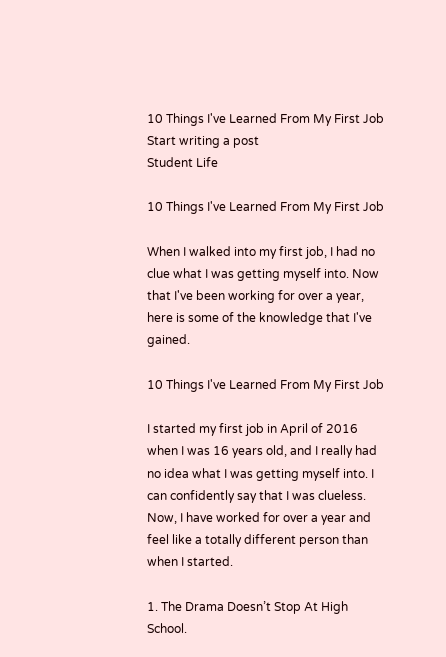10 Things I've Learned From My First Job
Start writing a post
Student Life

10 Things I've Learned From My First Job

When I walked into my first job, I had no clue what I was getting myself into. Now that I've been working for over a year, here is some of the knowledge that I've gained.

10 Things I've Learned From My First Job

I started my first job in April of 2016 when I was 16 years old, and I really had no idea what I was getting myself into. I can confidently say that I was clueless. Now, I have worked for over a year and feel like a totally different person than when I started.

1. The Drama Doesn’t Stop At High School.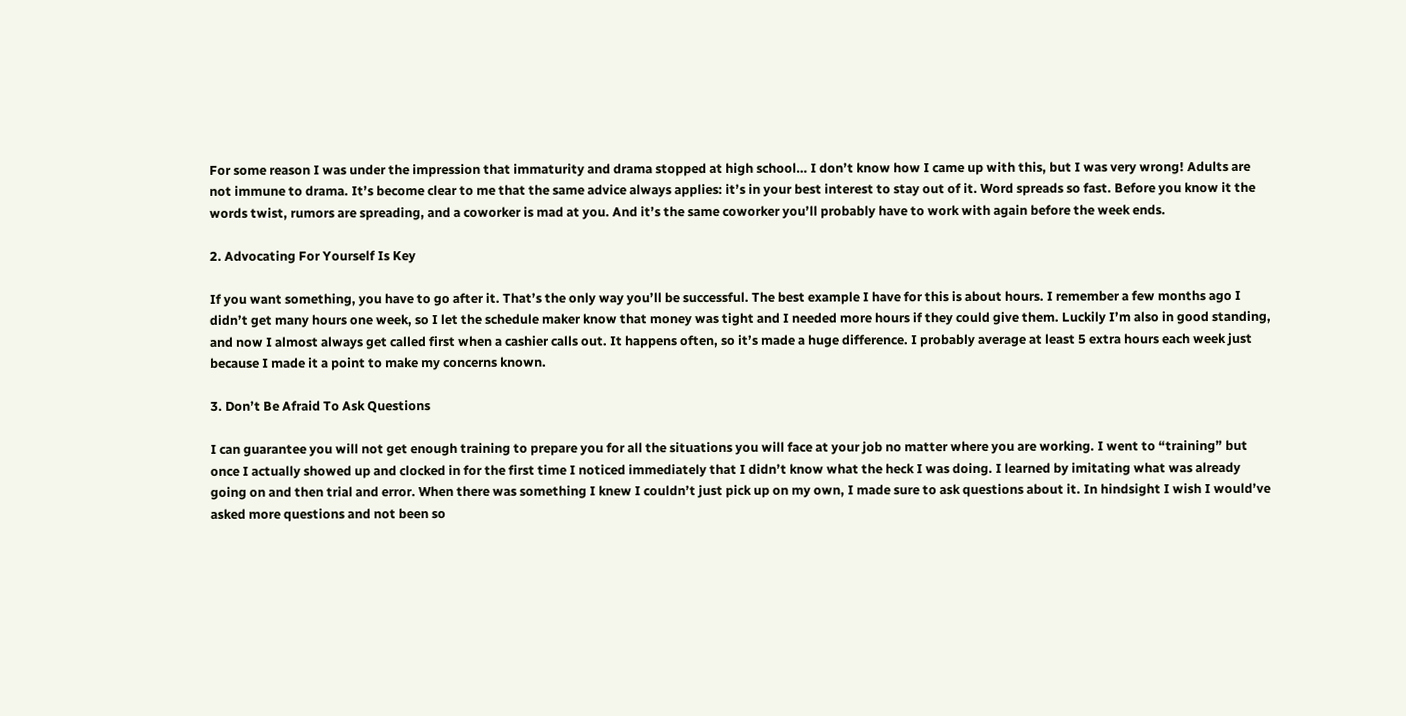For some reason I was under the impression that immaturity and drama stopped at high school… I don’t know how I came up with this, but I was very wrong! Adults are not immune to drama. It’s become clear to me that the same advice always applies: it’s in your best interest to stay out of it. Word spreads so fast. Before you know it the words twist, rumors are spreading, and a coworker is mad at you. And it’s the same coworker you’ll probably have to work with again before the week ends.

2. Advocating For Yourself Is Key

If you want something, you have to go after it. That’s the only way you’ll be successful. The best example I have for this is about hours. I remember a few months ago I didn’t get many hours one week, so I let the schedule maker know that money was tight and I needed more hours if they could give them. Luckily I’m also in good standing, and now I almost always get called first when a cashier calls out. It happens often, so it’s made a huge difference. I probably average at least 5 extra hours each week just because I made it a point to make my concerns known.

3. Don’t Be Afraid To Ask Questions

I can guarantee you will not get enough training to prepare you for all the situations you will face at your job no matter where you are working. I went to “training” but once I actually showed up and clocked in for the first time I noticed immediately that I didn’t know what the heck I was doing. I learned by imitating what was already going on and then trial and error. When there was something I knew I couldn’t just pick up on my own, I made sure to ask questions about it. In hindsight I wish I would’ve asked more questions and not been so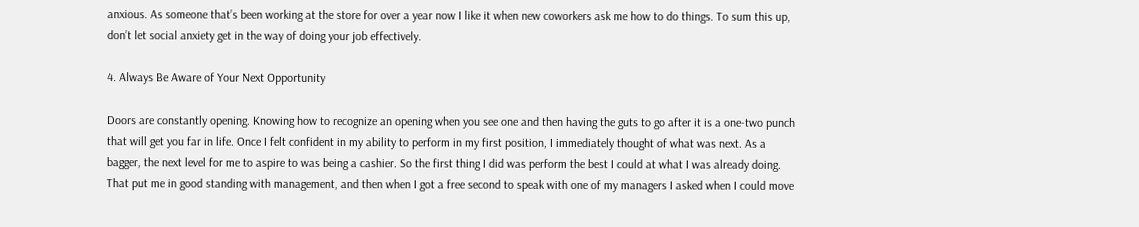anxious. As someone that’s been working at the store for over a year now I like it when new coworkers ask me how to do things. To sum this up, don’t let social anxiety get in the way of doing your job effectively.

4. Always Be Aware of Your Next Opportunity

Doors are constantly opening. Knowing how to recognize an opening when you see one and then having the guts to go after it is a one-two punch that will get you far in life. Once I felt confident in my ability to perform in my first position, I immediately thought of what was next. As a bagger, the next level for me to aspire to was being a cashier. So the first thing I did was perform the best I could at what I was already doing. That put me in good standing with management, and then when I got a free second to speak with one of my managers I asked when I could move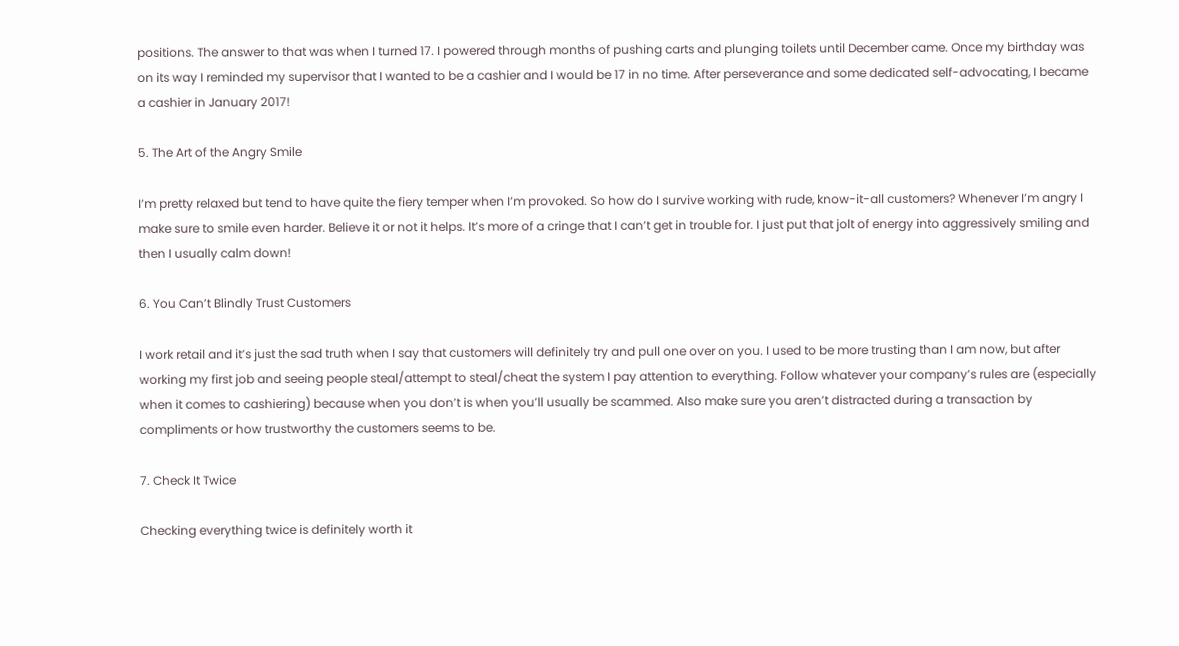positions. The answer to that was when I turned 17. I powered through months of pushing carts and plunging toilets until December came. Once my birthday was on its way I reminded my supervisor that I wanted to be a cashier and I would be 17 in no time. After perseverance and some dedicated self-advocating, I became a cashier in January 2017!

5. The Art of the Angry Smile

I’m pretty relaxed but tend to have quite the fiery temper when I’m provoked. So how do I survive working with rude, know-it-all customers? Whenever I’m angry I make sure to smile even harder. Believe it or not it helps. It’s more of a cringe that I can’t get in trouble for. I just put that jolt of energy into aggressively smiling and then I usually calm down!

6. You Can’t Blindly Trust Customers

I work retail and it’s just the sad truth when I say that customers will definitely try and pull one over on you. I used to be more trusting than I am now, but after working my first job and seeing people steal/attempt to steal/cheat the system I pay attention to everything. Follow whatever your company’s rules are (especially when it comes to cashiering) because when you don’t is when you’ll usually be scammed. Also make sure you aren’t distracted during a transaction by compliments or how trustworthy the customers seems to be.

7. Check It Twice

Checking everything twice is definitely worth it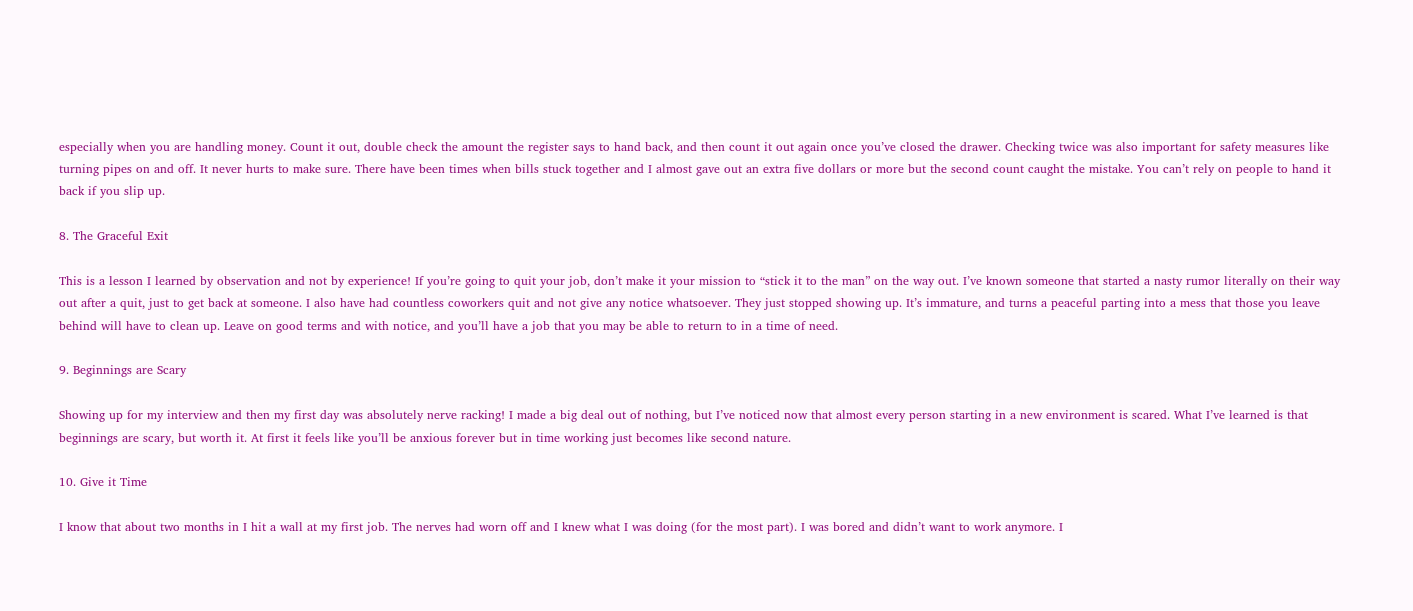especially when you are handling money. Count it out, double check the amount the register says to hand back, and then count it out again once you’ve closed the drawer. Checking twice was also important for safety measures like turning pipes on and off. It never hurts to make sure. There have been times when bills stuck together and I almost gave out an extra five dollars or more but the second count caught the mistake. You can’t rely on people to hand it back if you slip up.

8. The Graceful Exit

This is a lesson I learned by observation and not by experience! If you’re going to quit your job, don’t make it your mission to “stick it to the man” on the way out. I’ve known someone that started a nasty rumor literally on their way out after a quit, just to get back at someone. I also have had countless coworkers quit and not give any notice whatsoever. They just stopped showing up. It’s immature, and turns a peaceful parting into a mess that those you leave behind will have to clean up. Leave on good terms and with notice, and you’ll have a job that you may be able to return to in a time of need.

9. Beginnings are Scary

Showing up for my interview and then my first day was absolutely nerve racking! I made a big deal out of nothing, but I’ve noticed now that almost every person starting in a new environment is scared. What I’ve learned is that beginnings are scary, but worth it. At first it feels like you’ll be anxious forever but in time working just becomes like second nature.

10. Give it Time

I know that about two months in I hit a wall at my first job. The nerves had worn off and I knew what I was doing (for the most part). I was bored and didn’t want to work anymore. I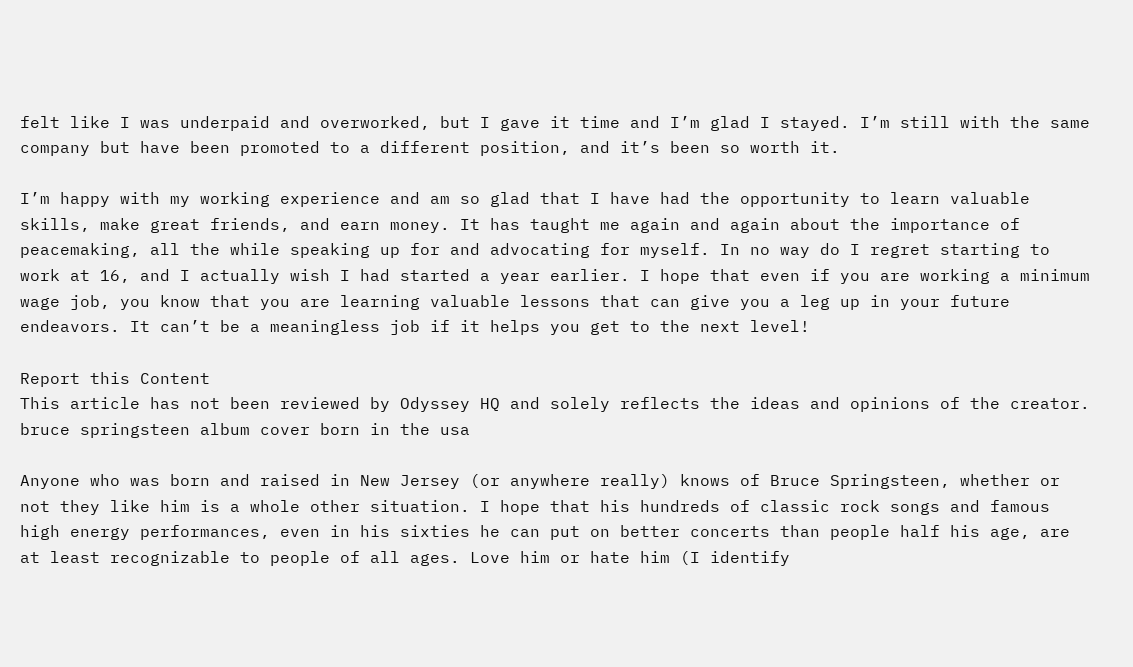felt like I was underpaid and overworked, but I gave it time and I’m glad I stayed. I’m still with the same company but have been promoted to a different position, and it’s been so worth it.

I’m happy with my working experience and am so glad that I have had the opportunity to learn valuable skills, make great friends, and earn money. It has taught me again and again about the importance of peacemaking, all the while speaking up for and advocating for myself. In no way do I regret starting to work at 16, and I actually wish I had started a year earlier. I hope that even if you are working a minimum wage job, you know that you are learning valuable lessons that can give you a leg up in your future endeavors. It can’t be a meaningless job if it helps you get to the next level!

Report this Content
This article has not been reviewed by Odyssey HQ and solely reflects the ideas and opinions of the creator.
bruce springsteen album cover born in the usa

Anyone who was born and raised in New Jersey (or anywhere really) knows of Bruce Springsteen, whether or not they like him is a whole other situation. I hope that his hundreds of classic rock songs and famous high energy performances, even in his sixties he can put on better concerts than people half his age, are at least recognizable to people of all ages. Love him or hate him (I identify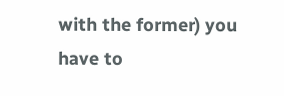with the former) you have to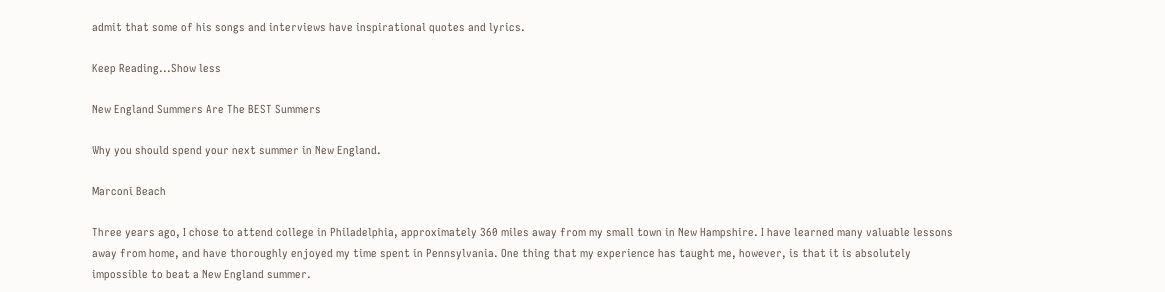admit that some of his songs and interviews have inspirational quotes and lyrics.

Keep Reading...Show less

New England Summers Are The BEST Summers

Why you should spend your next summer in New England.

Marconi Beach

Three years ago, I chose to attend college in Philadelphia, approximately 360 miles away from my small town in New Hampshire. I have learned many valuable lessons away from home, and have thoroughly enjoyed my time spent in Pennsylvania. One thing that my experience has taught me, however, is that it is absolutely impossible to beat a New England summer.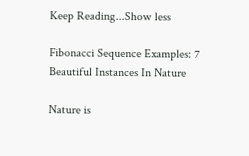Keep Reading...Show less

Fibonacci Sequence Examples: 7 Beautiful Instances In Nature

Nature is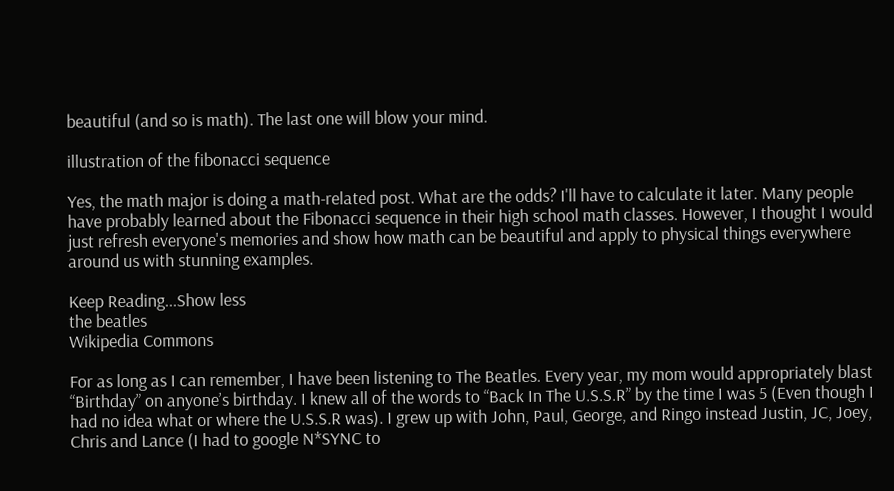beautiful (and so is math). The last one will blow your mind.

illustration of the fibonacci sequence

Yes, the math major is doing a math-related post. What are the odds? I'll have to calculate it later. Many people have probably learned about the Fibonacci sequence in their high school math classes. However, I thought I would just refresh everyone's memories and show how math can be beautiful and apply to physical things everywhere around us with stunning examples.

Keep Reading...Show less
the beatles
Wikipedia Commons

For as long as I can remember, I have been listening to The Beatles. Every year, my mom would appropriately blast “Birthday” on anyone’s birthday. I knew all of the words to “Back In The U.S.S.R” by the time I was 5 (Even though I had no idea what or where the U.S.S.R was). I grew up with John, Paul, George, and Ringo instead Justin, JC, Joey, Chris and Lance (I had to google N*SYNC to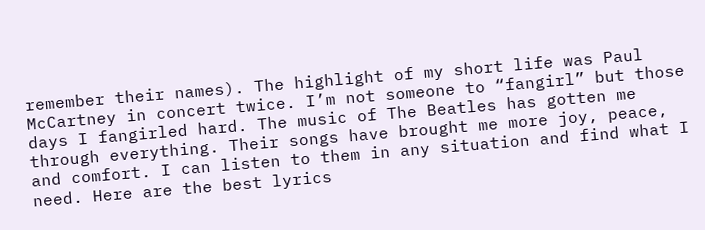remember their names). The highlight of my short life was Paul McCartney in concert twice. I’m not someone to “fangirl” but those days I fangirled hard. The music of The Beatles has gotten me through everything. Their songs have brought me more joy, peace, and comfort. I can listen to them in any situation and find what I need. Here are the best lyrics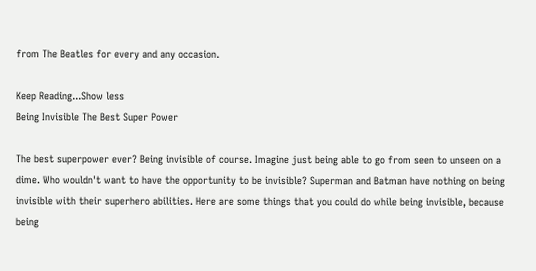from The Beatles for every and any occasion.

Keep Reading...Show less
Being Invisible The Best Super Power

The best superpower ever? Being invisible of course. Imagine just being able to go from seen to unseen on a dime. Who wouldn't want to have the opportunity to be invisible? Superman and Batman have nothing on being invisible with their superhero abilities. Here are some things that you could do while being invisible, because being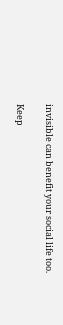invisible can benefit your social life too.

Keep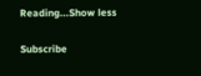Reading...Show less

Subscribe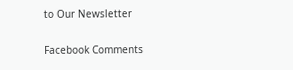to Our Newsletter

Facebook Comments